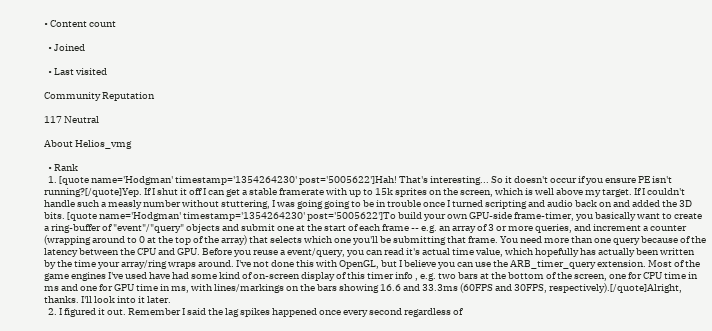• Content count

  • Joined

  • Last visited

Community Reputation

117 Neutral

About Helios_vmg

  • Rank
  1. [quote name='Hodgman' timestamp='1354264230' post='5005622']Hah! That's interesting... So it doesn't occur if you ensure PE isn't running?[/quote]Yep. If I shut it off I can get a stable framerate with up to 15k sprites on the screen, which is well above my target. If I couldn't handle such a measly number without stuttering, I was going going to be in trouble once I turned scripting and audio back on and added the 3D bits. [quote name='Hodgman' timestamp='1354264230' post='5005622']To build your own GPU-side frame-timer, you basically want to create a ring-buffer of "event"/"query" objects and submit one at the start of each frame -- e.g. an array of 3 or more queries, and increment a counter (wrapping around to 0 at the top of the array) that selects which one you'll be submitting that frame. You need more than one query because of the latency between the CPU and GPU. Before you reuse a event/query, you can read it's actual time value, which hopefully has actually been written by the time your array/ring wraps around. I've not done this with OpenGL, but I believe you can use the ARB_timer_query extension. Most of the game engines I've used have had some kind of on-screen display of this timer info , e.g. two bars at the bottom of the screen, one for CPU time in ms and one for GPU time in ms, with lines/markings on the bars showing 16.6 and 33.3ms (60FPS and 30FPS, respectively).[/quote]Alright, thanks. I'll look into it later.
  2. I figured it out. Remember I said the lag spikes happened once every second regardless of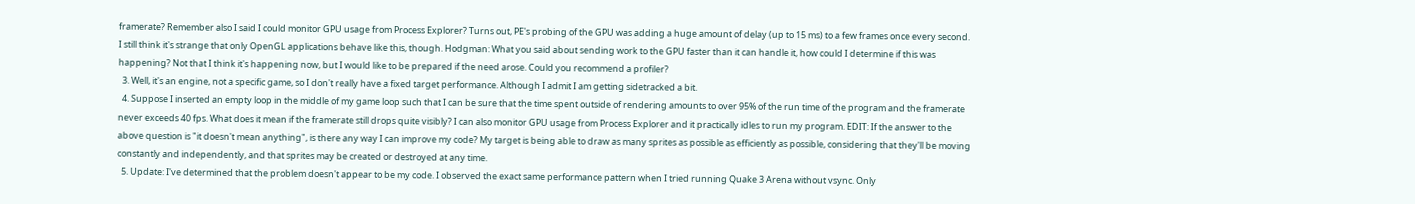framerate? Remember also I said I could monitor GPU usage from Process Explorer? Turns out, PE's probing of the GPU was adding a huge amount of delay (up to 15 ms) to a few frames once every second. I still think it's strange that only OpenGL applications behave like this, though. Hodgman: What you said about sending work to the GPU faster than it can handle it, how could I determine if this was happening? Not that I think it's happening now, but I would like to be prepared if the need arose. Could you recommend a profiler?
  3. Well, it's an engine, not a specific game, so I don't really have a fixed target performance. Although I admit I am getting sidetracked a bit.
  4. Suppose I inserted an empty loop in the middle of my game loop such that I can be sure that the time spent outside of rendering amounts to over 95% of the run time of the program and the framerate never exceeds 40 fps. What does it mean if the framerate still drops quite visibly? I can also monitor GPU usage from Process Explorer and it practically idles to run my program. EDIT: If the answer to the above question is "it doesn't mean anything", is there any way I can improve my code? My target is being able to draw as many sprites as possible as efficiently as possible, considering that they'll be moving constantly and independently, and that sprites may be created or destroyed at any time.
  5. Update: I've determined that the problem doesn't appear to be my code. I observed the exact same performance pattern when I tried running Quake 3 Arena without vsync. Only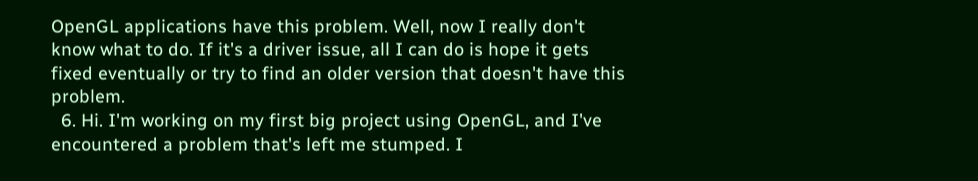OpenGL applications have this problem. Well, now I really don't know what to do. If it's a driver issue, all I can do is hope it gets fixed eventually or try to find an older version that doesn't have this problem.
  6. Hi. I'm working on my first big project using OpenGL, and I've encountered a problem that's left me stumped. I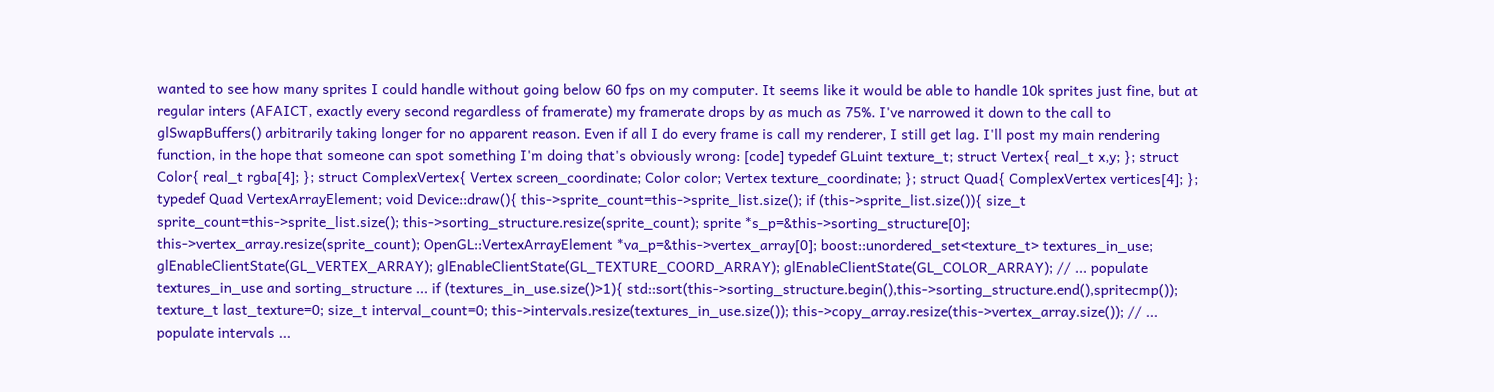wanted to see how many sprites I could handle without going below 60 fps on my computer. It seems like it would be able to handle 10k sprites just fine, but at regular inters (AFAICT, exactly every second regardless of framerate) my framerate drops by as much as 75%. I've narrowed it down to the call to glSwapBuffers() arbitrarily taking longer for no apparent reason. Even if all I do every frame is call my renderer, I still get lag. I'll post my main rendering function, in the hope that someone can spot something I'm doing that's obviously wrong: [code] typedef GLuint texture_t; struct Vertex{ real_t x,y; }; struct Color{ real_t rgba[4]; }; struct ComplexVertex{ Vertex screen_coordinate; Color color; Vertex texture_coordinate; }; struct Quad{ ComplexVertex vertices[4]; }; typedef Quad VertexArrayElement; void Device::draw(){ this->sprite_count=this->sprite_list.size(); if (this->sprite_list.size()){ size_t sprite_count=this->sprite_list.size(); this->sorting_structure.resize(sprite_count); sprite *s_p=&this->sorting_structure[0]; this->vertex_array.resize(sprite_count); OpenGL::VertexArrayElement *va_p=&this->vertex_array[0]; boost::unordered_set<texture_t> textures_in_use; glEnableClientState(GL_VERTEX_ARRAY); glEnableClientState(GL_TEXTURE_COORD_ARRAY); glEnableClientState(GL_COLOR_ARRAY); // ... populate textures_in_use and sorting_structure ... if (textures_in_use.size()>1){ std::sort(this->sorting_structure.begin(),this->sorting_structure.end(),spritecmp()); texture_t last_texture=0; size_t interval_count=0; this->intervals.resize(textures_in_use.size()); this->copy_array.resize(this->vertex_array.size()); // ... populate intervals ...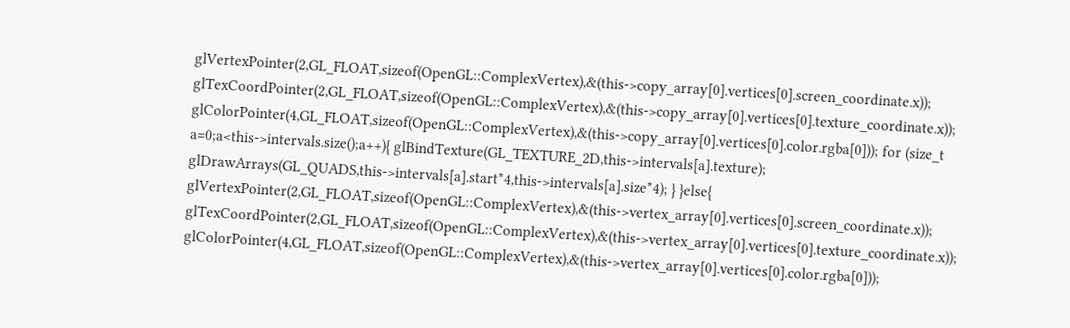glVertexPointer(2,GL_FLOAT,sizeof(OpenGL::ComplexVertex),&(this->copy_array[0].vertices[0].screen_coordinate.x)); glTexCoordPointer(2,GL_FLOAT,sizeof(OpenGL::ComplexVertex),&(this->copy_array[0].vertices[0].texture_coordinate.x)); glColorPointer(4,GL_FLOAT,sizeof(OpenGL::ComplexVertex),&(this->copy_array[0].vertices[0].color.rgba[0])); for (size_t a=0;a<this->intervals.size();a++){ glBindTexture(GL_TEXTURE_2D,this->intervals[a].texture); glDrawArrays(GL_QUADS,this->intervals[a].start*4,this->intervals[a].size*4); } }else{ glVertexPointer(2,GL_FLOAT,sizeof(OpenGL::ComplexVertex),&(this->vertex_array[0].vertices[0].screen_coordinate.x)); glTexCoordPointer(2,GL_FLOAT,sizeof(OpenGL::ComplexVertex),&(this->vertex_array[0].vertices[0].texture_coordinate.x)); glColorPointer(4,GL_FLOAT,sizeof(OpenGL::ComplexVertex),&(this->vertex_array[0].vertices[0].color.rgba[0]));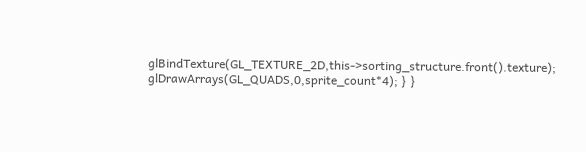glBindTexture(GL_TEXTURE_2D,this->sorting_structure.front().texture); glDrawArrays(GL_QUADS,0,sprite_count*4); } }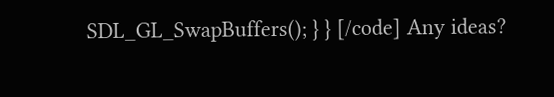SDL_GL_SwapBuffers(); } } [/code] Any ideas?